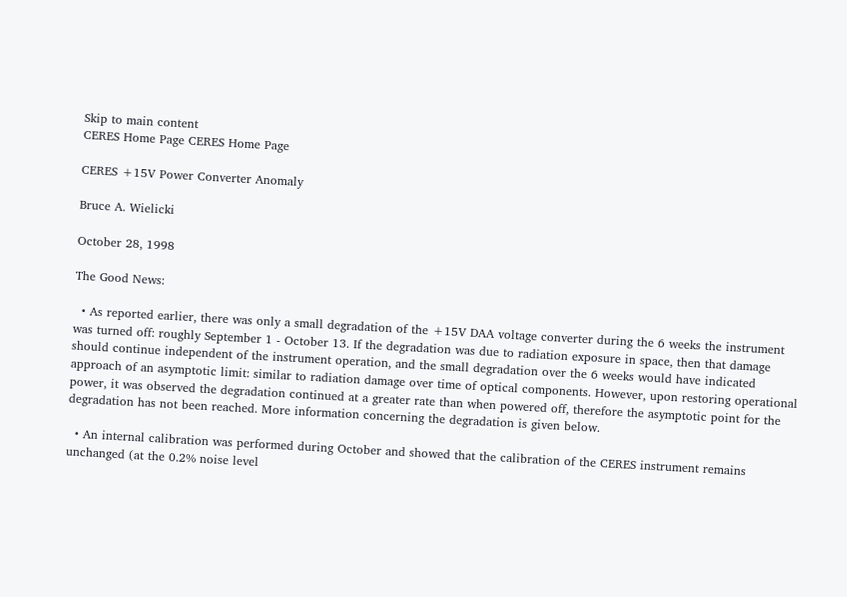Skip to main content
CERES Home Page CERES Home Page

CERES +15V Power Converter Anomaly

Bruce A. Wielicki

October 28, 1998

The Good News:

  • As reported earlier, there was only a small degradation of the +15V DAA voltage converter during the 6 weeks the instrument was turned off: roughly September 1 - October 13. If the degradation was due to radiation exposure in space, then that damage should continue independent of the instrument operation, and the small degradation over the 6 weeks would have indicated approach of an asymptotic limit: similar to radiation damage over time of optical components. However, upon restoring operational power, it was observed the degradation continued at a greater rate than when powered off, therefore the asymptotic point for the degradation has not been reached. More information concerning the degradation is given below.

  • An internal calibration was performed during October and showed that the calibration of the CERES instrument remains unchanged (at the 0.2% noise level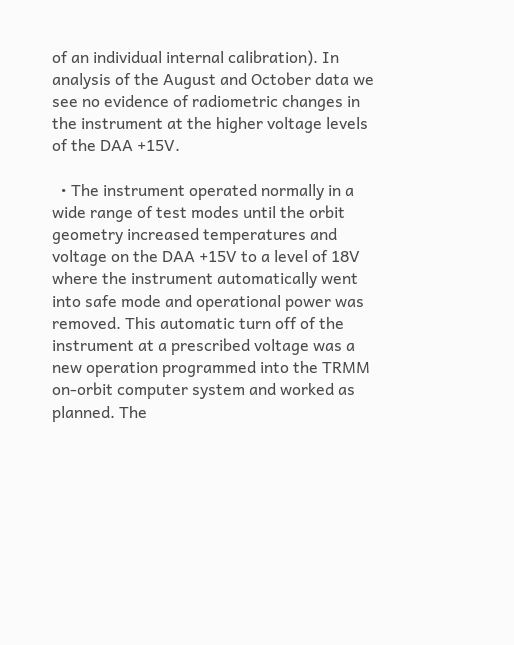of an individual internal calibration). In analysis of the August and October data we see no evidence of radiometric changes in the instrument at the higher voltage levels of the DAA +15V.

  • The instrument operated normally in a wide range of test modes until the orbit geometry increased temperatures and voltage on the DAA +15V to a level of 18V where the instrument automatically went into safe mode and operational power was removed. This automatic turn off of the instrument at a prescribed voltage was a new operation programmed into the TRMM on-orbit computer system and worked as planned. The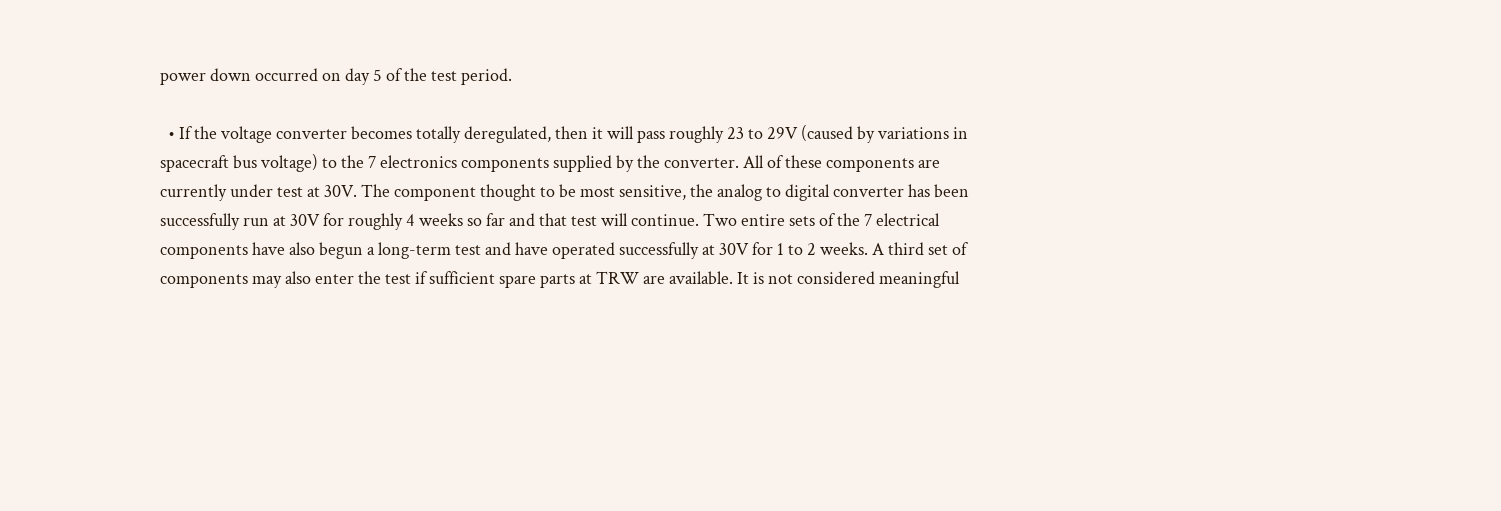power down occurred on day 5 of the test period.

  • If the voltage converter becomes totally deregulated, then it will pass roughly 23 to 29V (caused by variations in spacecraft bus voltage) to the 7 electronics components supplied by the converter. All of these components are currently under test at 30V. The component thought to be most sensitive, the analog to digital converter has been successfully run at 30V for roughly 4 weeks so far and that test will continue. Two entire sets of the 7 electrical components have also begun a long-term test and have operated successfully at 30V for 1 to 2 weeks. A third set of components may also enter the test if sufficient spare parts at TRW are available. It is not considered meaningful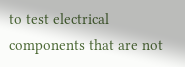to test electrical components that are not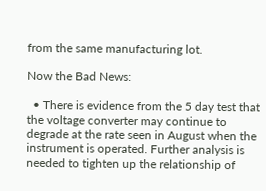from the same manufacturing lot.

Now the Bad News:

  • There is evidence from the 5 day test that the voltage converter may continue to degrade at the rate seen in August when the instrument is operated. Further analysis is needed to tighten up the relationship of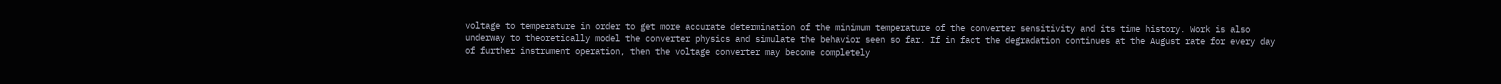voltage to temperature in order to get more accurate determination of the minimum temperature of the converter sensitivity and its time history. Work is also underway to theoretically model the converter physics and simulate the behavior seen so far. If in fact the degradation continues at the August rate for every day of further instrument operation, then the voltage converter may become completely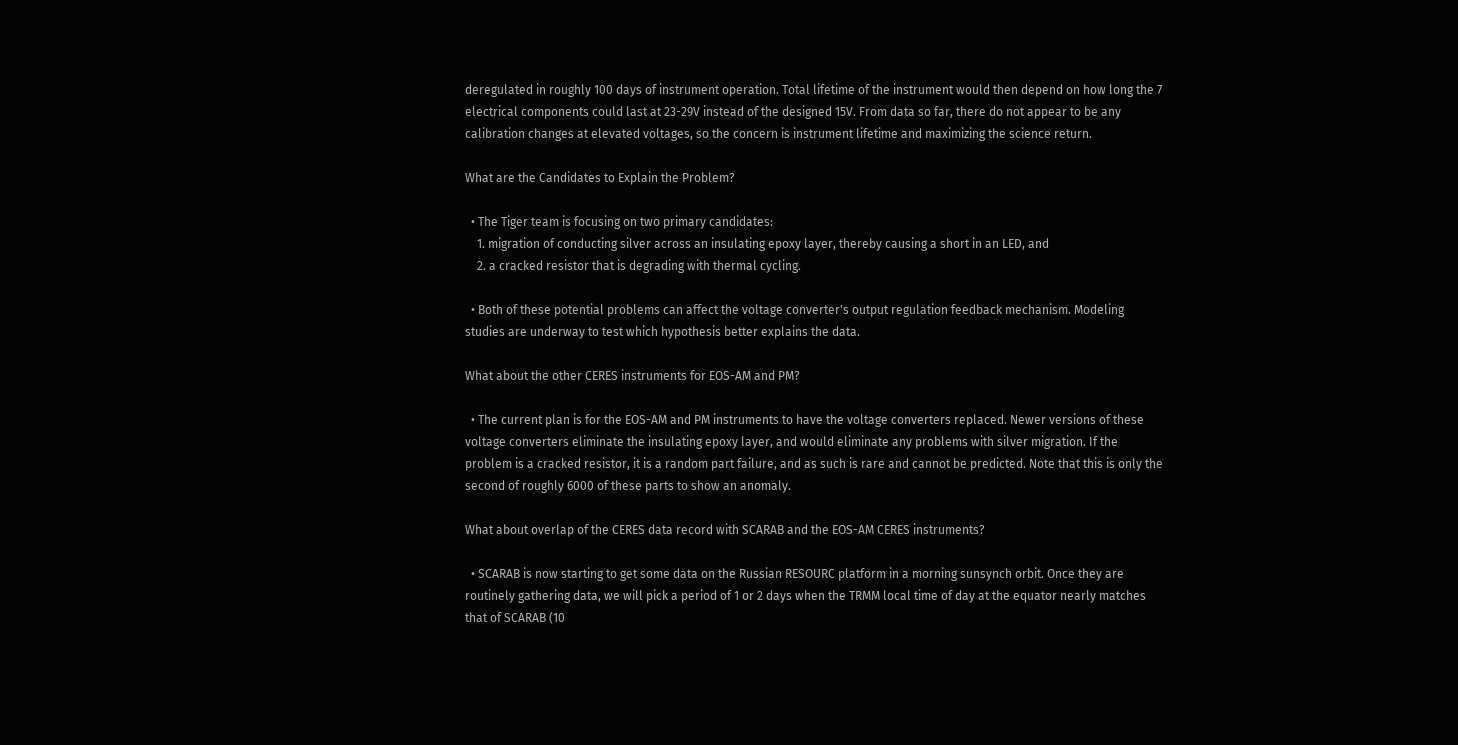deregulated in roughly 100 days of instrument operation. Total lifetime of the instrument would then depend on how long the 7 electrical components could last at 23-29V instead of the designed 15V. From data so far, there do not appear to be any calibration changes at elevated voltages, so the concern is instrument lifetime and maximizing the science return.

What are the Candidates to Explain the Problem?

  • The Tiger team is focusing on two primary candidates:
    1. migration of conducting silver across an insulating epoxy layer, thereby causing a short in an LED, and
    2. a cracked resistor that is degrading with thermal cycling.

  • Both of these potential problems can affect the voltage converter's output regulation feedback mechanism. Modeling studies are underway to test which hypothesis better explains the data.

What about the other CERES instruments for EOS-AM and PM?

  • The current plan is for the EOS-AM and PM instruments to have the voltage converters replaced. Newer versions of these voltage converters eliminate the insulating epoxy layer, and would eliminate any problems with silver migration. If the problem is a cracked resistor, it is a random part failure, and as such is rare and cannot be predicted. Note that this is only the second of roughly 6000 of these parts to show an anomaly.

What about overlap of the CERES data record with SCARAB and the EOS-AM CERES instruments?

  • SCARAB is now starting to get some data on the Russian RESOURC platform in a morning sunsynch orbit. Once they are routinely gathering data, we will pick a period of 1 or 2 days when the TRMM local time of day at the equator nearly matches that of SCARAB (10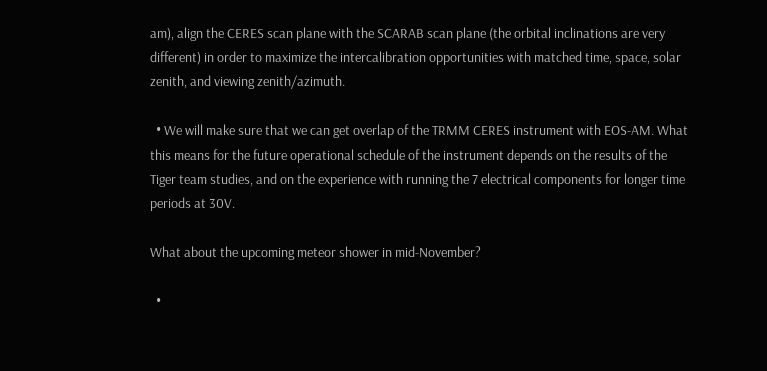am), align the CERES scan plane with the SCARAB scan plane (the orbital inclinations are very different) in order to maximize the intercalibration opportunities with matched time, space, solar zenith, and viewing zenith/azimuth.

  • We will make sure that we can get overlap of the TRMM CERES instrument with EOS-AM. What this means for the future operational schedule of the instrument depends on the results of the Tiger team studies, and on the experience with running the 7 electrical components for longer time periods at 30V.

What about the upcoming meteor shower in mid-November?

  •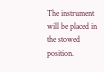The instrument will be placed in the stowed position.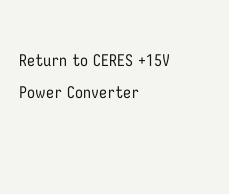Return to CERES +15V Power Converter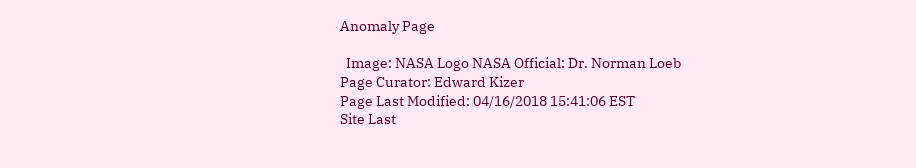Anomaly Page

  Image: NASA Logo NASA Official: Dr. Norman Loeb
Page Curator: Edward Kizer
Page Last Modified: 04/16/2018 15:41:06 EST
Site Last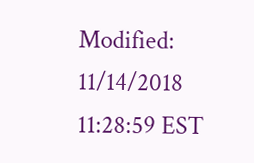Modified: 11/14/2018 11:28:59 EST